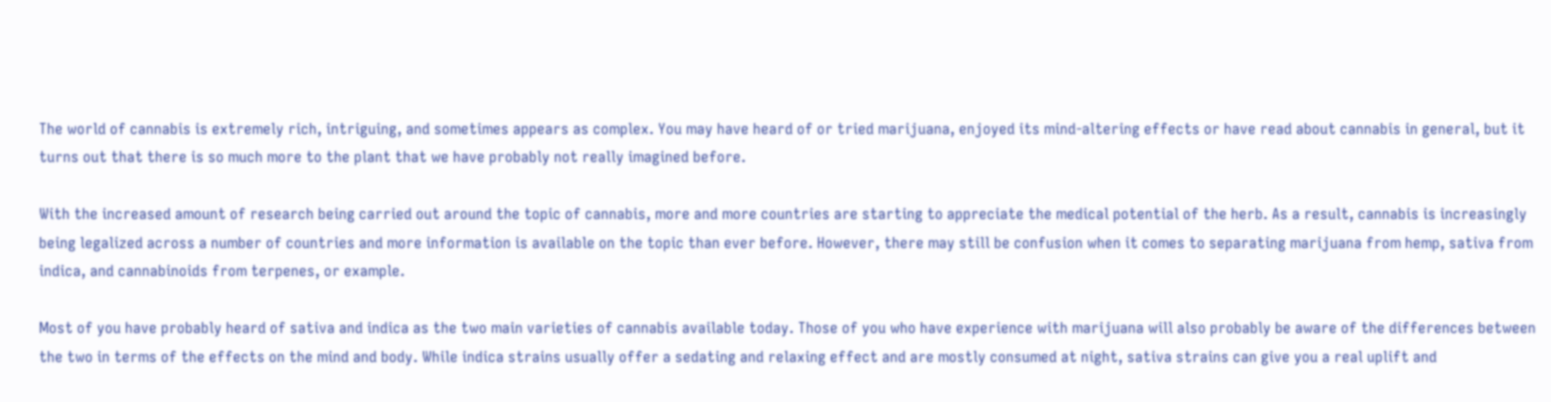The world of cannabis is extremely rich, intriguing, and sometimes appears as complex. You may have heard of or tried marijuana, enjoyed its mind-altering effects or have read about cannabis in general, but it turns out that there is so much more to the plant that we have probably not really imagined before.

With the increased amount of research being carried out around the topic of cannabis, more and more countries are starting to appreciate the medical potential of the herb. As a result, cannabis is increasingly being legalized across a number of countries and more information is available on the topic than ever before. However, there may still be confusion when it comes to separating marijuana from hemp, sativa from indica, and cannabinoids from terpenes, or example.

Most of you have probably heard of sativa and indica as the two main varieties of cannabis available today. Those of you who have experience with marijuana will also probably be aware of the differences between the two in terms of the effects on the mind and body. While indica strains usually offer a sedating and relaxing effect and are mostly consumed at night, sativa strains can give you a real uplift and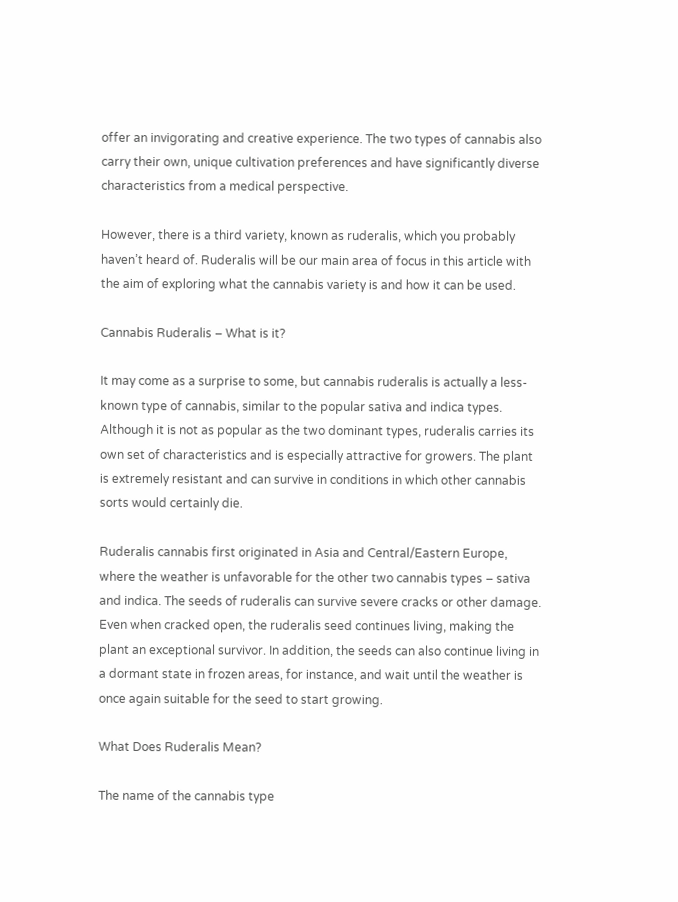offer an invigorating and creative experience. The two types of cannabis also carry their own, unique cultivation preferences and have significantly diverse characteristics from a medical perspective.

However, there is a third variety, known as ruderalis, which you probably haven’t heard of. Ruderalis will be our main area of focus in this article with the aim of exploring what the cannabis variety is and how it can be used.

Cannabis Ruderalis – What is it?

It may come as a surprise to some, but cannabis ruderalis is actually a less-known type of cannabis, similar to the popular sativa and indica types. Although it is not as popular as the two dominant types, ruderalis carries its own set of characteristics and is especially attractive for growers. The plant is extremely resistant and can survive in conditions in which other cannabis sorts would certainly die.

Ruderalis cannabis first originated in Asia and Central/Eastern Europe, where the weather is unfavorable for the other two cannabis types – sativa and indica. The seeds of ruderalis can survive severe cracks or other damage. Even when cracked open, the ruderalis seed continues living, making the plant an exceptional survivor. In addition, the seeds can also continue living in a dormant state in frozen areas, for instance, and wait until the weather is once again suitable for the seed to start growing.

What Does Ruderalis Mean?

The name of the cannabis type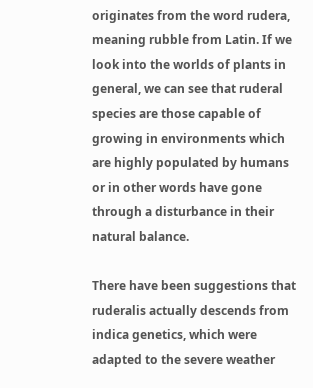originates from the word rudera, meaning rubble from Latin. If we look into the worlds of plants in general, we can see that ruderal species are those capable of growing in environments which are highly populated by humans or in other words have gone through a disturbance in their natural balance.

There have been suggestions that ruderalis actually descends from indica genetics, which were adapted to the severe weather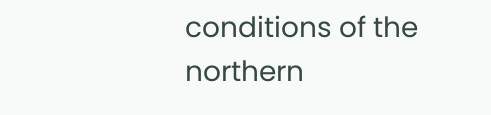conditions of the northern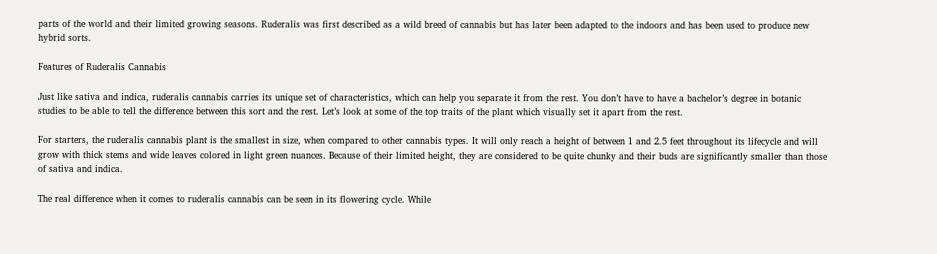parts of the world and their limited growing seasons. Ruderalis was first described as a wild breed of cannabis but has later been adapted to the indoors and has been used to produce new hybrid sorts.

Features of Ruderalis Cannabis

Just like sativa and indica, ruderalis cannabis carries its unique set of characteristics, which can help you separate it from the rest. You don’t have to have a bachelor’s degree in botanic studies to be able to tell the difference between this sort and the rest. Let’s look at some of the top traits of the plant which visually set it apart from the rest.

For starters, the ruderalis cannabis plant is the smallest in size, when compared to other cannabis types. It will only reach a height of between 1 and 2.5 feet throughout its lifecycle and will grow with thick stems and wide leaves colored in light green nuances. Because of their limited height, they are considered to be quite chunky and their buds are significantly smaller than those of sativa and indica.

The real difference when it comes to ruderalis cannabis can be seen in its flowering cycle. While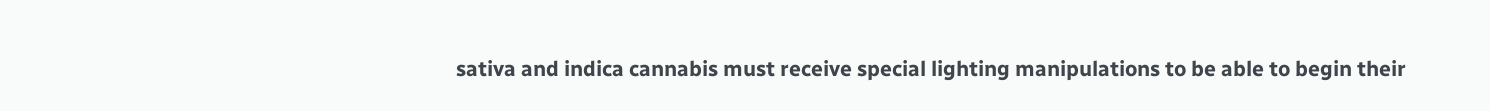sativa and indica cannabis must receive special lighting manipulations to be able to begin their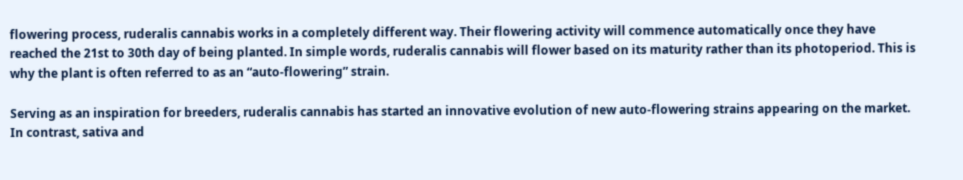flowering process, ruderalis cannabis works in a completely different way. Their flowering activity will commence automatically once they have reached the 21st to 30th day of being planted. In simple words, ruderalis cannabis will flower based on its maturity rather than its photoperiod. This is why the plant is often referred to as an “auto-flowering” strain.

Serving as an inspiration for breeders, ruderalis cannabis has started an innovative evolution of new auto-flowering strains appearing on the market. In contrast, sativa and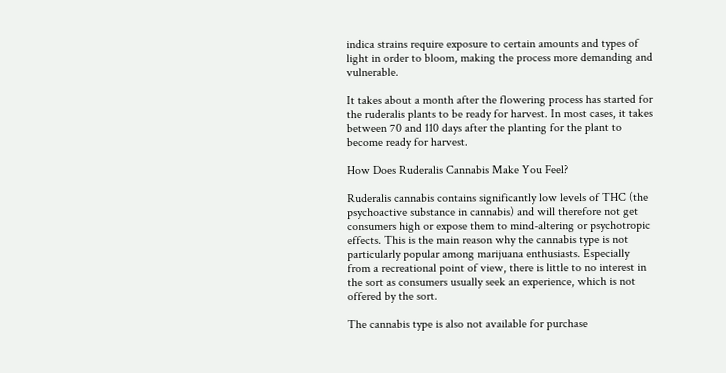indica strains require exposure to certain amounts and types of light in order to bloom, making the process more demanding and vulnerable.

It takes about a month after the flowering process has started for the ruderalis plants to be ready for harvest. In most cases, it takes between 70 and 110 days after the planting for the plant to become ready for harvest.

How Does Ruderalis Cannabis Make You Feel?

Ruderalis cannabis contains significantly low levels of THC (the psychoactive substance in cannabis) and will therefore not get consumers high or expose them to mind-altering or psychotropic effects. This is the main reason why the cannabis type is not particularly popular among marijuana enthusiasts. Especially from a recreational point of view, there is little to no interest in the sort as consumers usually seek an experience, which is not offered by the sort.

The cannabis type is also not available for purchase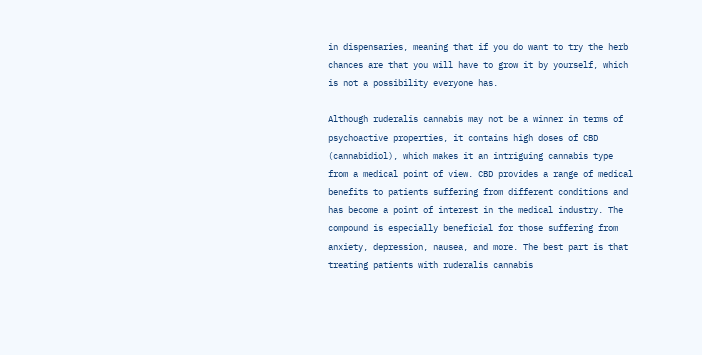in dispensaries, meaning that if you do want to try the herb chances are that you will have to grow it by yourself, which is not a possibility everyone has.

Although ruderalis cannabis may not be a winner in terms of psychoactive properties, it contains high doses of CBD (cannabidiol), which makes it an intriguing cannabis type from a medical point of view. CBD provides a range of medical benefits to patients suffering from different conditions and has become a point of interest in the medical industry. The compound is especially beneficial for those suffering from anxiety, depression, nausea, and more. The best part is that treating patients with ruderalis cannabis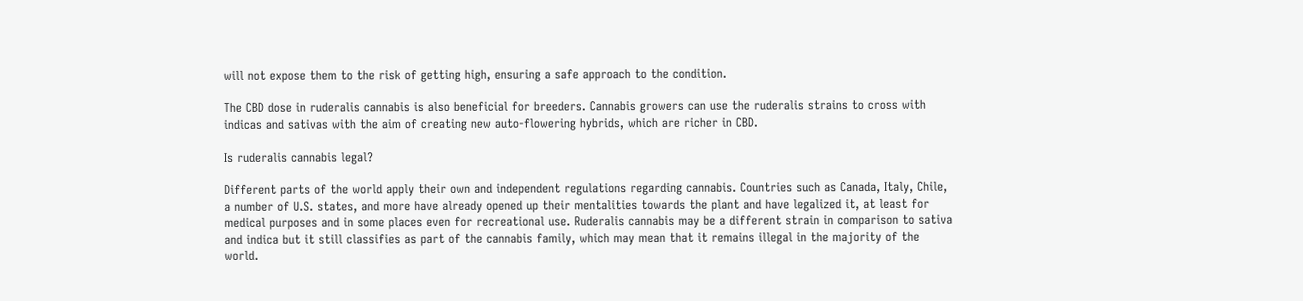will not expose them to the risk of getting high, ensuring a safe approach to the condition.

The CBD dose in ruderalis cannabis is also beneficial for breeders. Cannabis growers can use the ruderalis strains to cross with indicas and sativas with the aim of creating new auto-flowering hybrids, which are richer in CBD.

Is ruderalis cannabis legal?

Different parts of the world apply their own and independent regulations regarding cannabis. Countries such as Canada, Italy, Chile, a number of U.S. states, and more have already opened up their mentalities towards the plant and have legalized it, at least for medical purposes and in some places even for recreational use. Ruderalis cannabis may be a different strain in comparison to sativa and indica but it still classifies as part of the cannabis family, which may mean that it remains illegal in the majority of the world.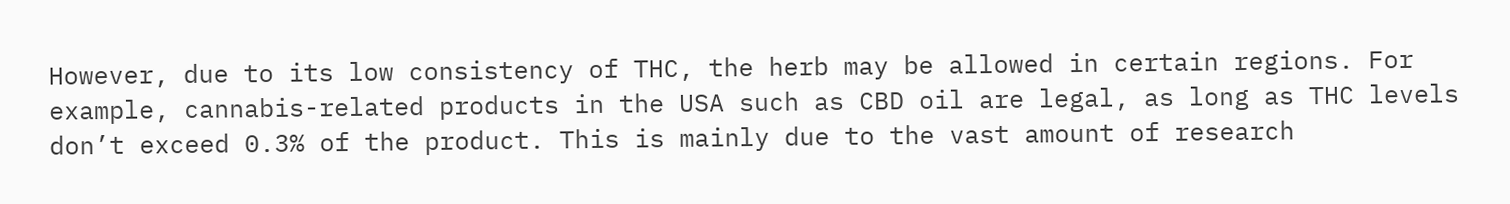However, due to its low consistency of THC, the herb may be allowed in certain regions. For example, cannabis-related products in the USA such as CBD oil are legal, as long as THC levels don’t exceed 0.3% of the product. This is mainly due to the vast amount of research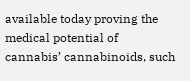available today proving the medical potential of cannabis’ cannabinoids, such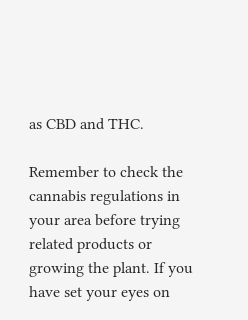as CBD and THC.

Remember to check the cannabis regulations in your area before trying related products or growing the plant. If you have set your eyes on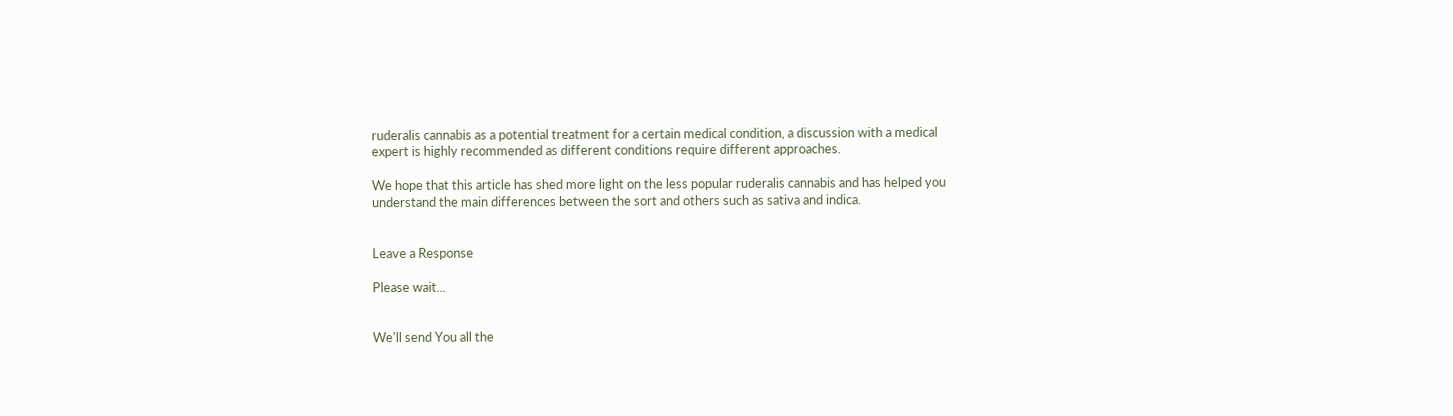ruderalis cannabis as a potential treatment for a certain medical condition, a discussion with a medical expert is highly recommended as different conditions require different approaches.

We hope that this article has shed more light on the less popular ruderalis cannabis and has helped you understand the main differences between the sort and others such as sativa and indica.


Leave a Response

Please wait...


We'll send You all the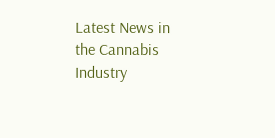Latest News in the Cannabis Industry